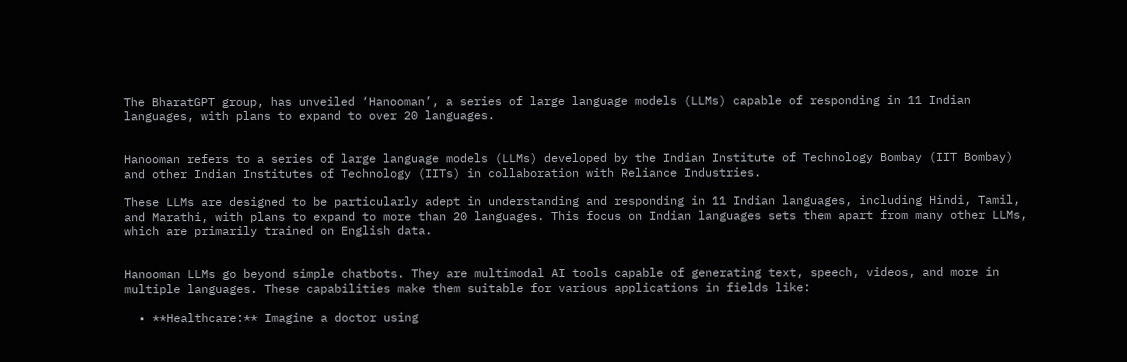The BharatGPT group, has unveiled ‘Hanooman’, a series of large language models (LLMs) capable of responding in 11 Indian languages, with plans to expand to over 20 languages.


Hanooman refers to a series of large language models (LLMs) developed by the Indian Institute of Technology Bombay (IIT Bombay) and other Indian Institutes of Technology (IITs) in collaboration with Reliance Industries.

These LLMs are designed to be particularly adept in understanding and responding in 11 Indian languages, including Hindi, Tamil, and Marathi, with plans to expand to more than 20 languages. This focus on Indian languages sets them apart from many other LLMs, which are primarily trained on English data.


Hanooman LLMs go beyond simple chatbots. They are multimodal AI tools capable of generating text, speech, videos, and more in multiple languages. These capabilities make them suitable for various applications in fields like:

  • **Healthcare:** Imagine a doctor using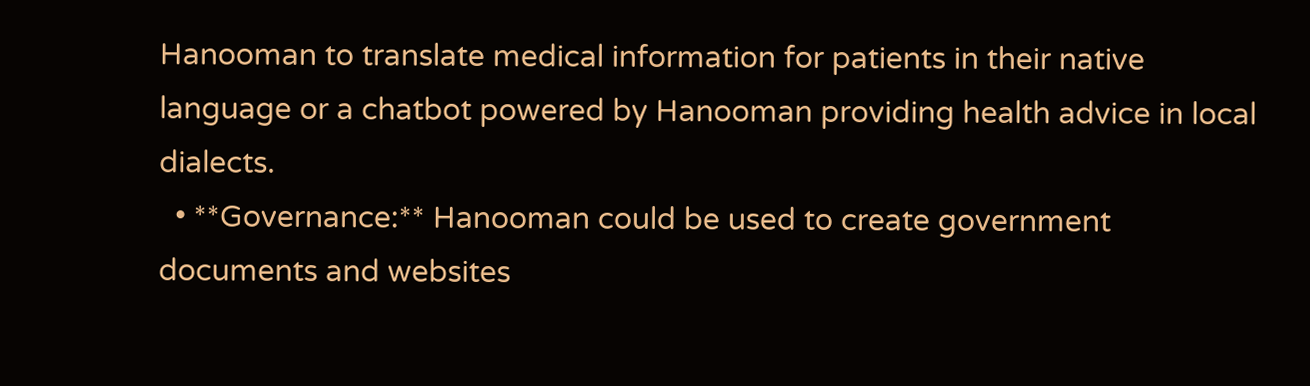Hanooman to translate medical information for patients in their native language or a chatbot powered by Hanooman providing health advice in local dialects.
  • **Governance:** Hanooman could be used to create government documents and websites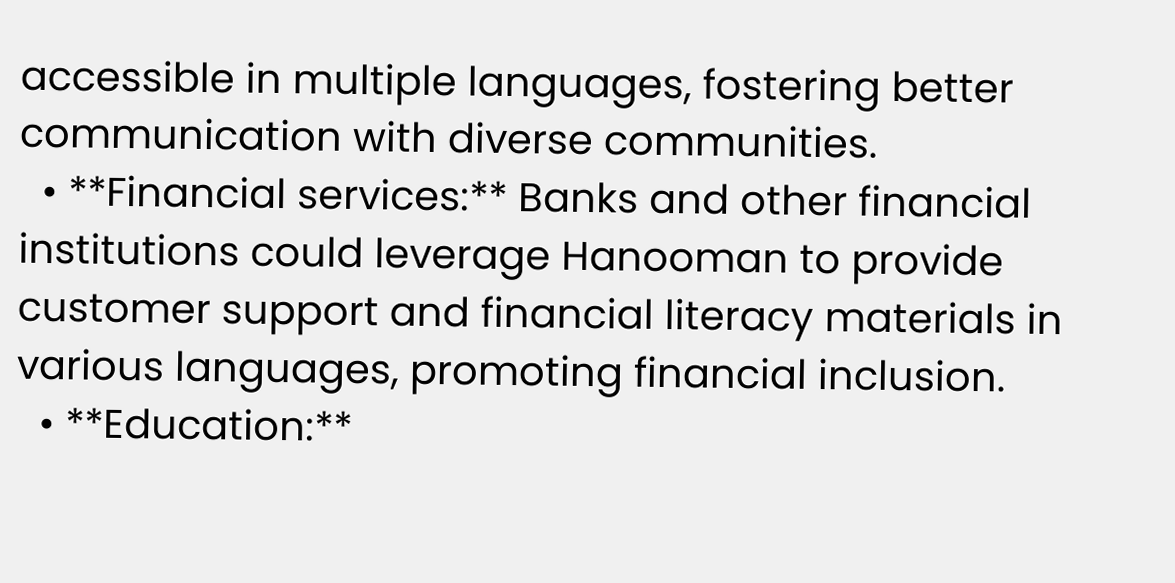accessible in multiple languages, fostering better communication with diverse communities.
  • **Financial services:** Banks and other financial institutions could leverage Hanooman to provide customer support and financial literacy materials in various languages, promoting financial inclusion.
  • **Education:**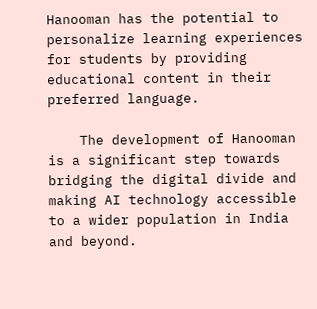Hanooman has the potential to personalize learning experiences for students by providing educational content in their preferred language.

    The development of Hanooman is a significant step towards bridging the digital divide and making AI technology accessible to a wider population in India and beyond.